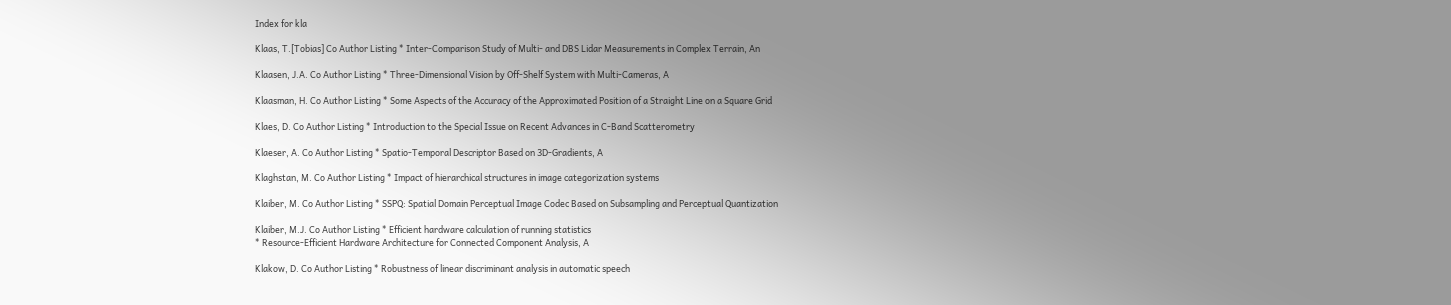Index for kla

Klaas, T.[Tobias] Co Author Listing * Inter-Comparison Study of Multi- and DBS Lidar Measurements in Complex Terrain, An

Klaasen, J.A. Co Author Listing * Three-Dimensional Vision by Off-Shelf System with Multi-Cameras, A

Klaasman, H. Co Author Listing * Some Aspects of the Accuracy of the Approximated Position of a Straight Line on a Square Grid

Klaes, D. Co Author Listing * Introduction to the Special Issue on Recent Advances in C-Band Scatterometry

Klaeser, A. Co Author Listing * Spatio-Temporal Descriptor Based on 3D-Gradients, A

Klaghstan, M. Co Author Listing * Impact of hierarchical structures in image categorization systems

Klaiber, M. Co Author Listing * SSPQ: Spatial Domain Perceptual Image Codec Based on Subsampling and Perceptual Quantization

Klaiber, M.J. Co Author Listing * Efficient hardware calculation of running statistics
* Resource-Efficient Hardware Architecture for Connected Component Analysis, A

Klakow, D. Co Author Listing * Robustness of linear discriminant analysis in automatic speech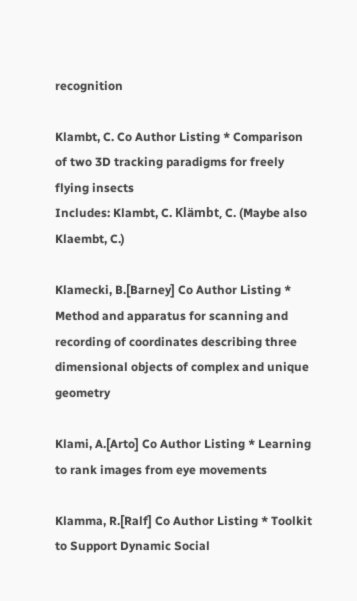recognition

Klambt, C. Co Author Listing * Comparison of two 3D tracking paradigms for freely flying insects
Includes: Klambt, C. Klämbt, C. (Maybe also Klaembt, C.)

Klamecki, B.[Barney] Co Author Listing * Method and apparatus for scanning and recording of coordinates describing three dimensional objects of complex and unique geometry

Klami, A.[Arto] Co Author Listing * Learning to rank images from eye movements

Klamma, R.[Ralf] Co Author Listing * Toolkit to Support Dynamic Social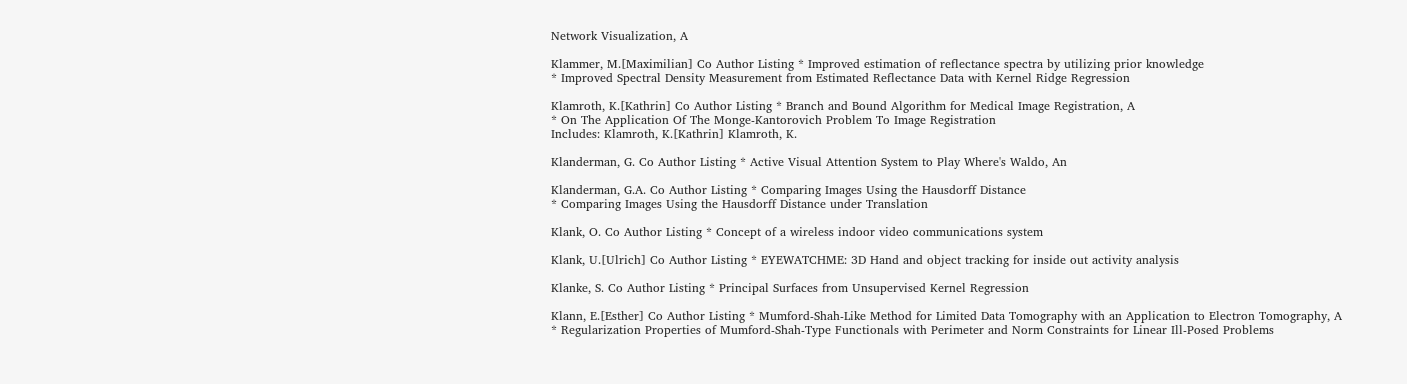Network Visualization, A

Klammer, M.[Maximilian] Co Author Listing * Improved estimation of reflectance spectra by utilizing prior knowledge
* Improved Spectral Density Measurement from Estimated Reflectance Data with Kernel Ridge Regression

Klamroth, K.[Kathrin] Co Author Listing * Branch and Bound Algorithm for Medical Image Registration, A
* On The Application Of The Monge-Kantorovich Problem To Image Registration
Includes: Klamroth, K.[Kathrin] Klamroth, K.

Klanderman, G. Co Author Listing * Active Visual Attention System to Play Where's Waldo, An

Klanderman, G.A. Co Author Listing * Comparing Images Using the Hausdorff Distance
* Comparing Images Using the Hausdorff Distance under Translation

Klank, O. Co Author Listing * Concept of a wireless indoor video communications system

Klank, U.[Ulrich] Co Author Listing * EYEWATCHME: 3D Hand and object tracking for inside out activity analysis

Klanke, S. Co Author Listing * Principal Surfaces from Unsupervised Kernel Regression

Klann, E.[Esther] Co Author Listing * Mumford-Shah-Like Method for Limited Data Tomography with an Application to Electron Tomography, A
* Regularization Properties of Mumford-Shah-Type Functionals with Perimeter and Norm Constraints for Linear Ill-Posed Problems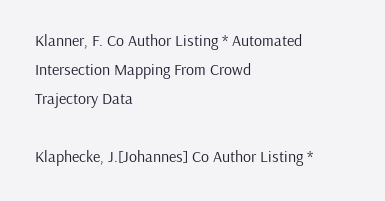Klanner, F. Co Author Listing * Automated Intersection Mapping From Crowd Trajectory Data

Klaphecke, J.[Johannes] Co Author Listing *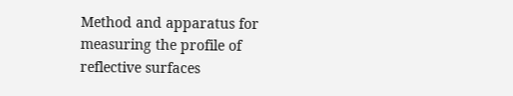Method and apparatus for measuring the profile of reflective surfaces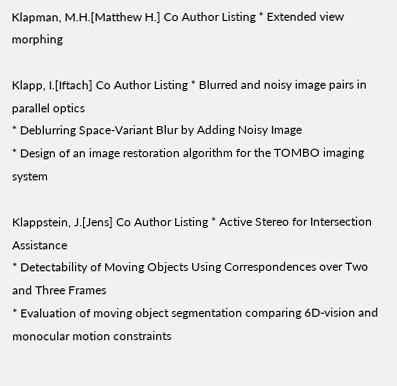Klapman, M.H.[Matthew H.] Co Author Listing * Extended view morphing

Klapp, I.[Iftach] Co Author Listing * Blurred and noisy image pairs in parallel optics
* Deblurring Space-Variant Blur by Adding Noisy Image
* Design of an image restoration algorithm for the TOMBO imaging system

Klappstein, J.[Jens] Co Author Listing * Active Stereo for Intersection Assistance
* Detectability of Moving Objects Using Correspondences over Two and Three Frames
* Evaluation of moving object segmentation comparing 6D-vision and monocular motion constraints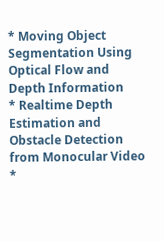* Moving Object Segmentation Using Optical Flow and Depth Information
* Realtime Depth Estimation and Obstacle Detection from Monocular Video
*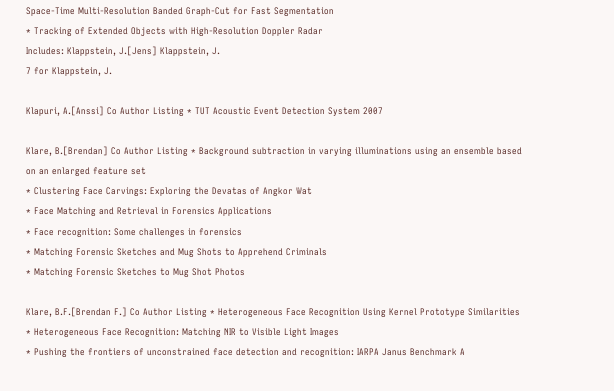Space-Time Multi-Resolution Banded Graph-Cut for Fast Segmentation
* Tracking of Extended Objects with High-Resolution Doppler Radar
Includes: Klappstein, J.[Jens] Klappstein, J.
7 for Klappstein, J.

Klapuri, A.[Anssi] Co Author Listing * TUT Acoustic Event Detection System 2007

Klare, B.[Brendan] Co Author Listing * Background subtraction in varying illuminations using an ensemble based on an enlarged feature set
* Clustering Face Carvings: Exploring the Devatas of Angkor Wat
* Face Matching and Retrieval in Forensics Applications
* Face recognition: Some challenges in forensics
* Matching Forensic Sketches and Mug Shots to Apprehend Criminals
* Matching Forensic Sketches to Mug Shot Photos

Klare, B.F.[Brendan F.] Co Author Listing * Heterogeneous Face Recognition Using Kernel Prototype Similarities
* Heterogeneous Face Recognition: Matching NIR to Visible Light Images
* Pushing the frontiers of unconstrained face detection and recognition: IARPA Janus Benchmark A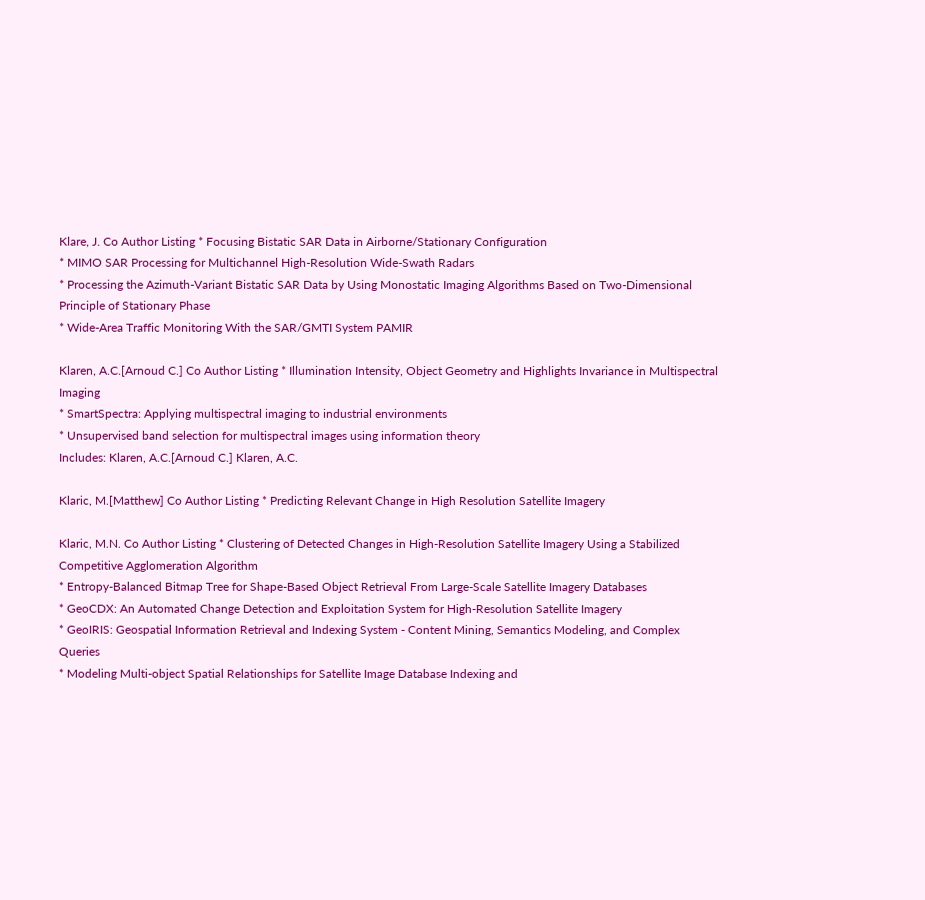Klare, J. Co Author Listing * Focusing Bistatic SAR Data in Airborne/Stationary Configuration
* MIMO SAR Processing for Multichannel High-Resolution Wide-Swath Radars
* Processing the Azimuth-Variant Bistatic SAR Data by Using Monostatic Imaging Algorithms Based on Two-Dimensional Principle of Stationary Phase
* Wide-Area Traffic Monitoring With the SAR/GMTI System PAMIR

Klaren, A.C.[Arnoud C.] Co Author Listing * Illumination Intensity, Object Geometry and Highlights Invariance in Multispectral Imaging
* SmartSpectra: Applying multispectral imaging to industrial environments
* Unsupervised band selection for multispectral images using information theory
Includes: Klaren, A.C.[Arnoud C.] Klaren, A.C.

Klaric, M.[Matthew] Co Author Listing * Predicting Relevant Change in High Resolution Satellite Imagery

Klaric, M.N. Co Author Listing * Clustering of Detected Changes in High-Resolution Satellite Imagery Using a Stabilized Competitive Agglomeration Algorithm
* Entropy-Balanced Bitmap Tree for Shape-Based Object Retrieval From Large-Scale Satellite Imagery Databases
* GeoCDX: An Automated Change Detection and Exploitation System for High-Resolution Satellite Imagery
* GeoIRIS: Geospatial Information Retrieval and Indexing System - Content Mining, Semantics Modeling, and Complex Queries
* Modeling Multi-object Spatial Relationships for Satellite Image Database Indexing and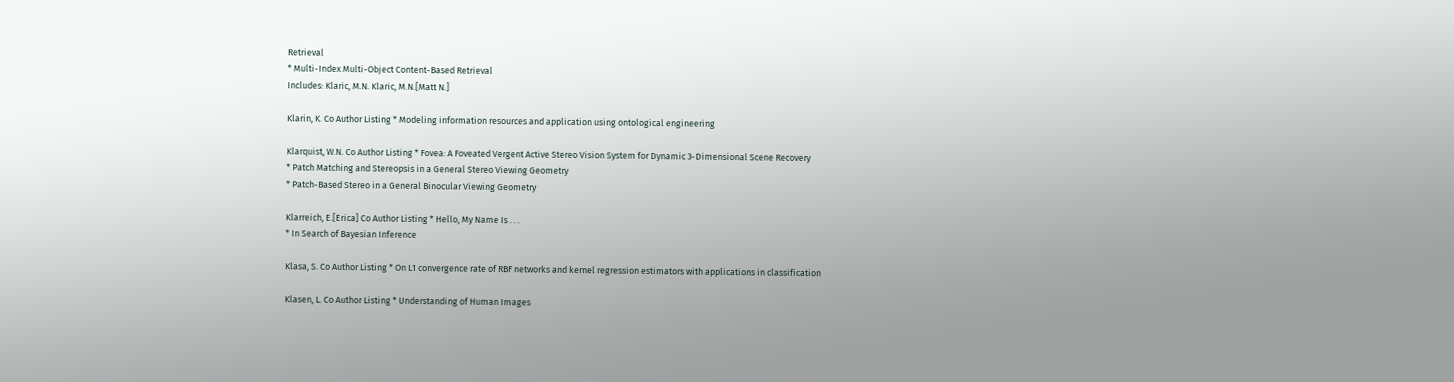Retrieval
* Multi-Index Multi-Object Content-Based Retrieval
Includes: Klaric, M.N. Klaric, M.N.[Matt N.]

Klarin, K. Co Author Listing * Modeling information resources and application using ontological engineering

Klarquist, W.N. Co Author Listing * Fovea: A Foveated Vergent Active Stereo Vision System for Dynamic 3-Dimensional Scene Recovery
* Patch Matching and Stereopsis in a General Stereo Viewing Geometry
* Patch-Based Stereo in a General Binocular Viewing Geometry

Klarreich, E.[Erica] Co Author Listing * Hello, My Name Is . . .
* In Search of Bayesian Inference

Klasa, S. Co Author Listing * On L1 convergence rate of RBF networks and kernel regression estimators with applications in classification

Klasen, L. Co Author Listing * Understanding of Human Images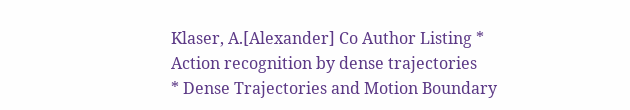Klaser, A.[Alexander] Co Author Listing * Action recognition by dense trajectories
* Dense Trajectories and Motion Boundary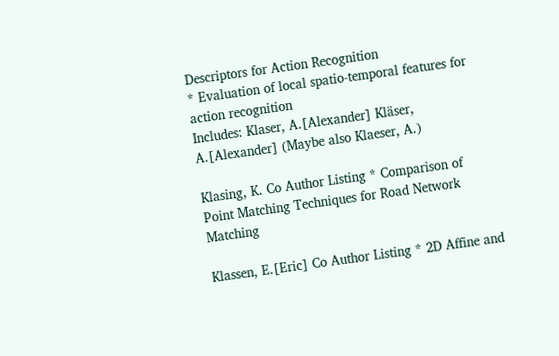Descriptors for Action Recognition
* Evaluation of local spatio-temporal features for action recognition
Includes: Klaser, A.[Alexander] Kläser, A.[Alexander] (Maybe also Klaeser, A.)

Klasing, K. Co Author Listing * Comparison of Point Matching Techniques for Road Network Matching

Klassen, E.[Eric] Co Author Listing * 2D Affine and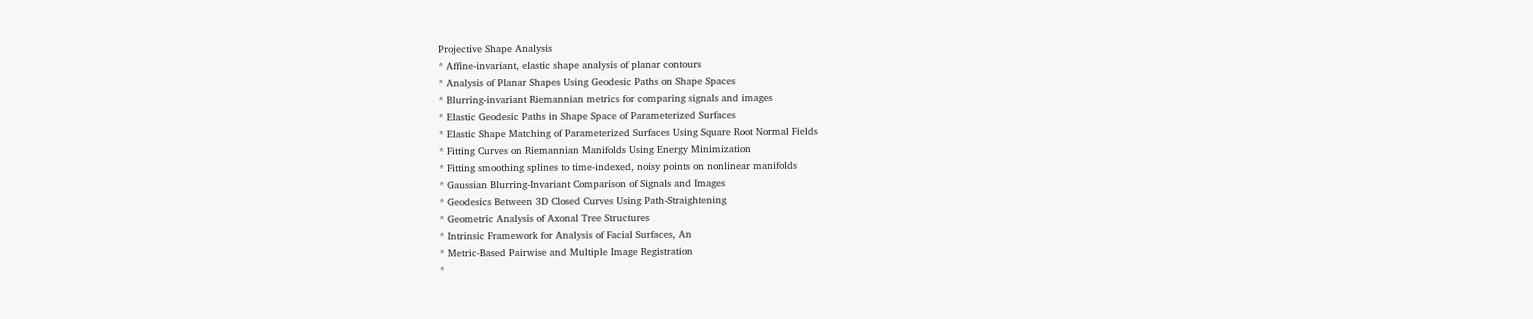Projective Shape Analysis
* Affine-invariant, elastic shape analysis of planar contours
* Analysis of Planar Shapes Using Geodesic Paths on Shape Spaces
* Blurring-invariant Riemannian metrics for comparing signals and images
* Elastic Geodesic Paths in Shape Space of Parameterized Surfaces
* Elastic Shape Matching of Parameterized Surfaces Using Square Root Normal Fields
* Fitting Curves on Riemannian Manifolds Using Energy Minimization
* Fitting smoothing splines to time-indexed, noisy points on nonlinear manifolds
* Gaussian Blurring-Invariant Comparison of Signals and Images
* Geodesics Between 3D Closed Curves Using Path-Straightening
* Geometric Analysis of Axonal Tree Structures
* Intrinsic Framework for Analysis of Facial Surfaces, An
* Metric-Based Pairwise and Multiple Image Registration
*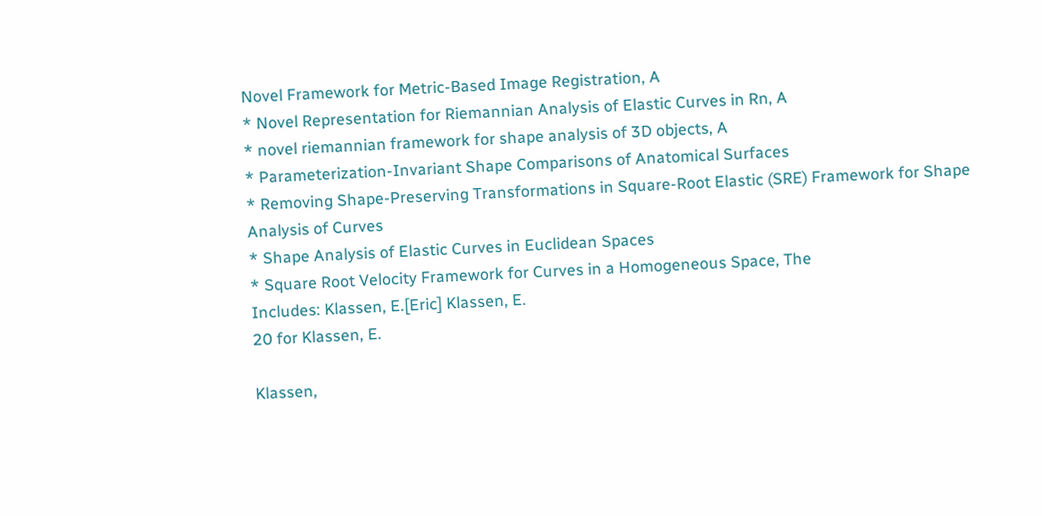Novel Framework for Metric-Based Image Registration, A
* Novel Representation for Riemannian Analysis of Elastic Curves in Rn, A
* novel riemannian framework for shape analysis of 3D objects, A
* Parameterization-Invariant Shape Comparisons of Anatomical Surfaces
* Removing Shape-Preserving Transformations in Square-Root Elastic (SRE) Framework for Shape Analysis of Curves
* Shape Analysis of Elastic Curves in Euclidean Spaces
* Square Root Velocity Framework for Curves in a Homogeneous Space, The
Includes: Klassen, E.[Eric] Klassen, E.
20 for Klassen, E.

Klassen,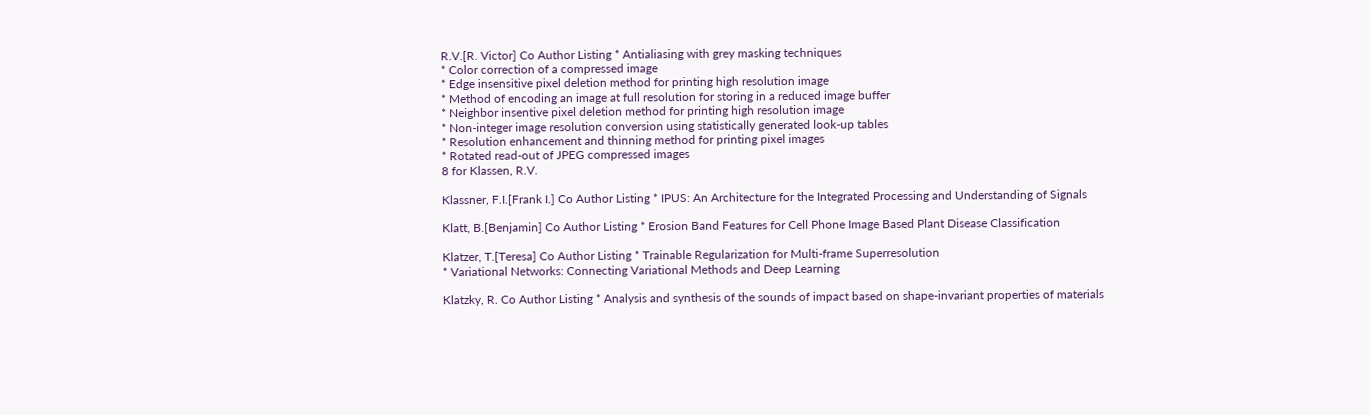R.V.[R. Victor] Co Author Listing * Antialiasing with grey masking techniques
* Color correction of a compressed image
* Edge insensitive pixel deletion method for printing high resolution image
* Method of encoding an image at full resolution for storing in a reduced image buffer
* Neighbor insentive pixel deletion method for printing high resolution image
* Non-integer image resolution conversion using statistically generated look-up tables
* Resolution enhancement and thinning method for printing pixel images
* Rotated read-out of JPEG compressed images
8 for Klassen, R.V.

Klassner, F.I.[Frank I.] Co Author Listing * IPUS: An Architecture for the Integrated Processing and Understanding of Signals

Klatt, B.[Benjamin] Co Author Listing * Erosion Band Features for Cell Phone Image Based Plant Disease Classification

Klatzer, T.[Teresa] Co Author Listing * Trainable Regularization for Multi-frame Superresolution
* Variational Networks: Connecting Variational Methods and Deep Learning

Klatzky, R. Co Author Listing * Analysis and synthesis of the sounds of impact based on shape-invariant properties of materials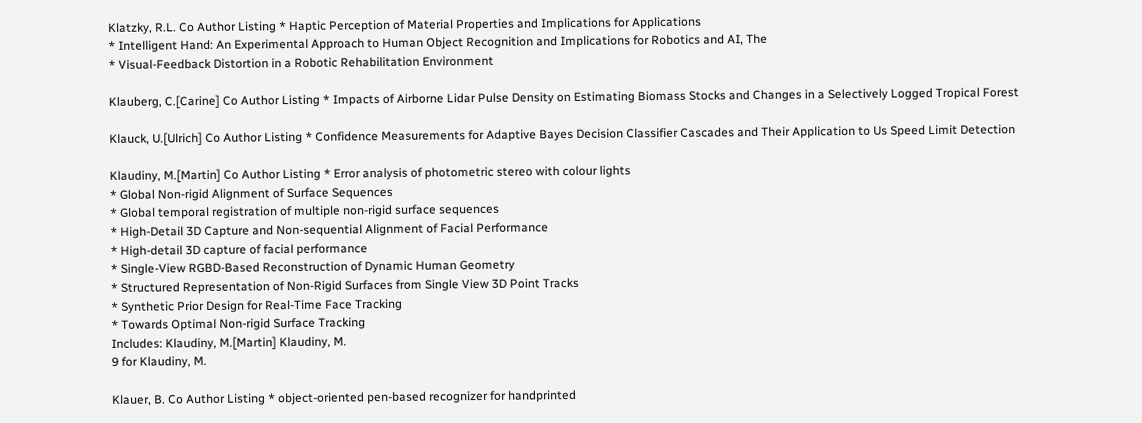Klatzky, R.L. Co Author Listing * Haptic Perception of Material Properties and Implications for Applications
* Intelligent Hand: An Experimental Approach to Human Object Recognition and Implications for Robotics and AI, The
* Visual-Feedback Distortion in a Robotic Rehabilitation Environment

Klauberg, C.[Carine] Co Author Listing * Impacts of Airborne Lidar Pulse Density on Estimating Biomass Stocks and Changes in a Selectively Logged Tropical Forest

Klauck, U.[Ulrich] Co Author Listing * Confidence Measurements for Adaptive Bayes Decision Classifier Cascades and Their Application to Us Speed Limit Detection

Klaudiny, M.[Martin] Co Author Listing * Error analysis of photometric stereo with colour lights
* Global Non-rigid Alignment of Surface Sequences
* Global temporal registration of multiple non-rigid surface sequences
* High-Detail 3D Capture and Non-sequential Alignment of Facial Performance
* High-detail 3D capture of facial performance
* Single-View RGBD-Based Reconstruction of Dynamic Human Geometry
* Structured Representation of Non-Rigid Surfaces from Single View 3D Point Tracks
* Synthetic Prior Design for Real-Time Face Tracking
* Towards Optimal Non-rigid Surface Tracking
Includes: Klaudiny, M.[Martin] Klaudiny, M.
9 for Klaudiny, M.

Klauer, B. Co Author Listing * object-oriented pen-based recognizer for handprinted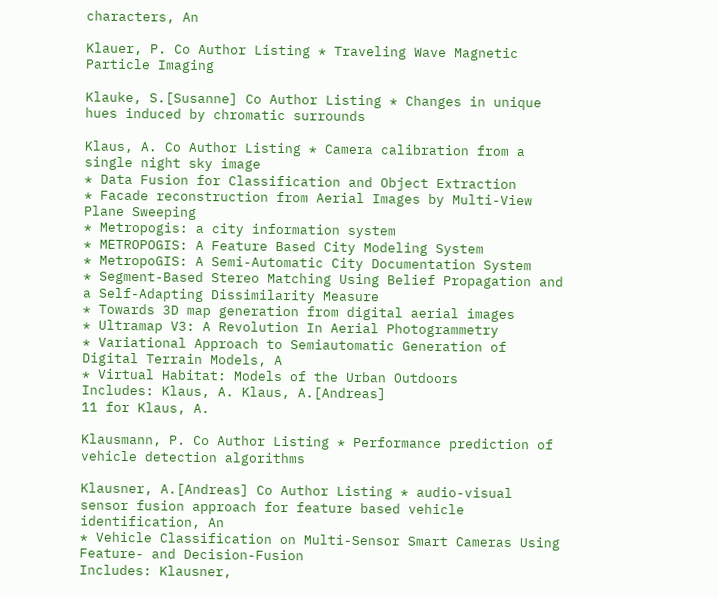characters, An

Klauer, P. Co Author Listing * Traveling Wave Magnetic Particle Imaging

Klauke, S.[Susanne] Co Author Listing * Changes in unique hues induced by chromatic surrounds

Klaus, A. Co Author Listing * Camera calibration from a single night sky image
* Data Fusion for Classification and Object Extraction
* Facade reconstruction from Aerial Images by Multi-View Plane Sweeping
* Metropogis: a city information system
* METROPOGIS: A Feature Based City Modeling System
* MetropoGIS: A Semi-Automatic City Documentation System
* Segment-Based Stereo Matching Using Belief Propagation and a Self-Adapting Dissimilarity Measure
* Towards 3D map generation from digital aerial images
* Ultramap V3: A Revolution In Aerial Photogrammetry
* Variational Approach to Semiautomatic Generation of Digital Terrain Models, A
* Virtual Habitat: Models of the Urban Outdoors
Includes: Klaus, A. Klaus, A.[Andreas]
11 for Klaus, A.

Klausmann, P. Co Author Listing * Performance prediction of vehicle detection algorithms

Klausner, A.[Andreas] Co Author Listing * audio-visual sensor fusion approach for feature based vehicle identification, An
* Vehicle Classification on Multi-Sensor Smart Cameras Using Feature- and Decision-Fusion
Includes: Klausner,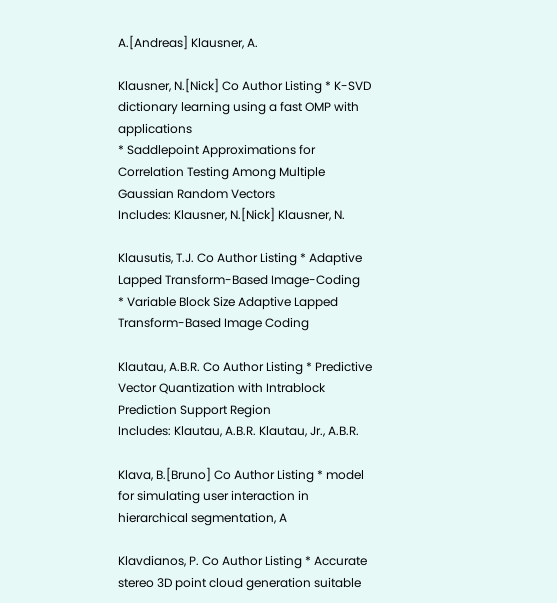A.[Andreas] Klausner, A.

Klausner, N.[Nick] Co Author Listing * K-SVD dictionary learning using a fast OMP with applications
* Saddlepoint Approximations for Correlation Testing Among Multiple Gaussian Random Vectors
Includes: Klausner, N.[Nick] Klausner, N.

Klausutis, T.J. Co Author Listing * Adaptive Lapped Transform-Based Image-Coding
* Variable Block Size Adaptive Lapped Transform-Based Image Coding

Klautau, A.B.R. Co Author Listing * Predictive Vector Quantization with Intrablock Prediction Support Region
Includes: Klautau, A.B.R. Klautau, Jr., A.B.R.

Klava, B.[Bruno] Co Author Listing * model for simulating user interaction in hierarchical segmentation, A

Klavdianos, P. Co Author Listing * Accurate stereo 3D point cloud generation suitable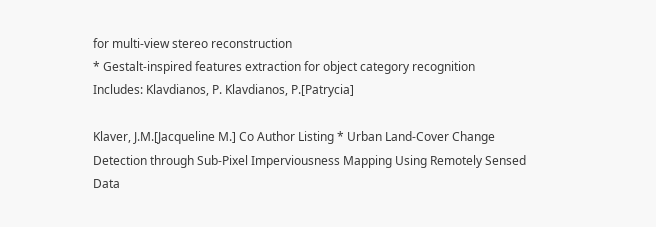for multi-view stereo reconstruction
* Gestalt-inspired features extraction for object category recognition
Includes: Klavdianos, P. Klavdianos, P.[Patrycia]

Klaver, J.M.[Jacqueline M.] Co Author Listing * Urban Land-Cover Change Detection through Sub-Pixel Imperviousness Mapping Using Remotely Sensed Data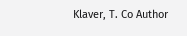Klaver, T. Co Author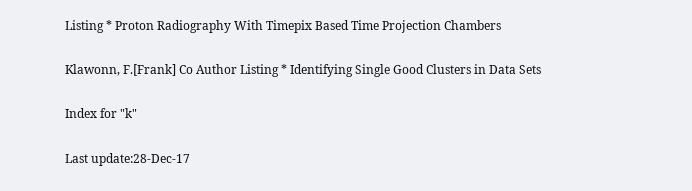Listing * Proton Radiography With Timepix Based Time Projection Chambers

Klawonn, F.[Frank] Co Author Listing * Identifying Single Good Clusters in Data Sets

Index for "k"

Last update:28-Dec-17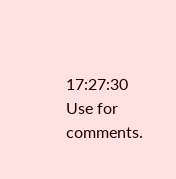17:27:30
Use for comments.